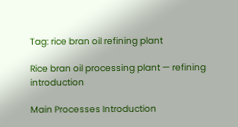Tag: rice bran oil refining plant

Rice bran oil processing plant — refining introduction

Main Processes Introduction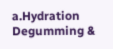a.Hydration Degumming &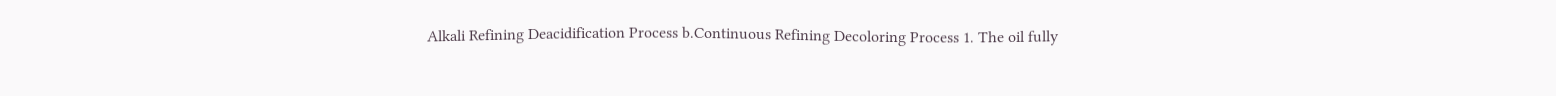Alkali Refining Deacidification Process b.Continuous Refining Decoloring Process 1. The oil fully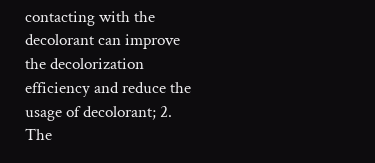contacting with the decolorant can improve the decolorization efficiency and reduce the usage of decolorant; 2. The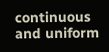continuous and uniform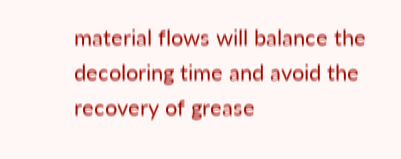material flows will balance the decoloring time and avoid the recovery of grease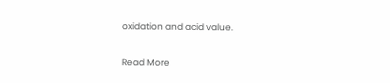oxidation and acid value.

Read More